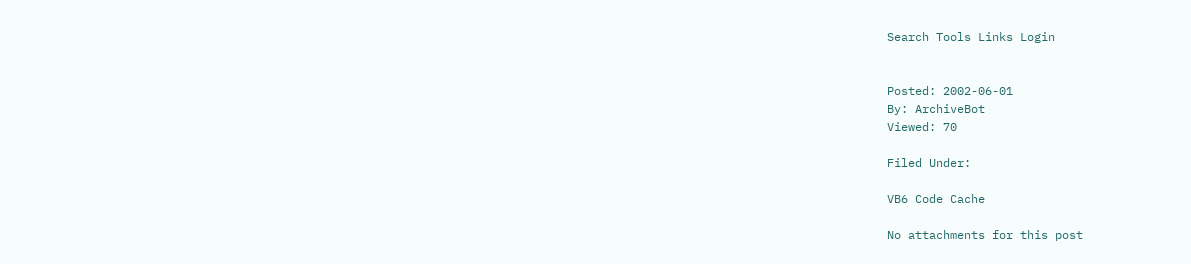Search Tools Links Login


Posted: 2002-06-01
By: ArchiveBot
Viewed: 70

Filed Under:

VB6 Code Cache

No attachments for this post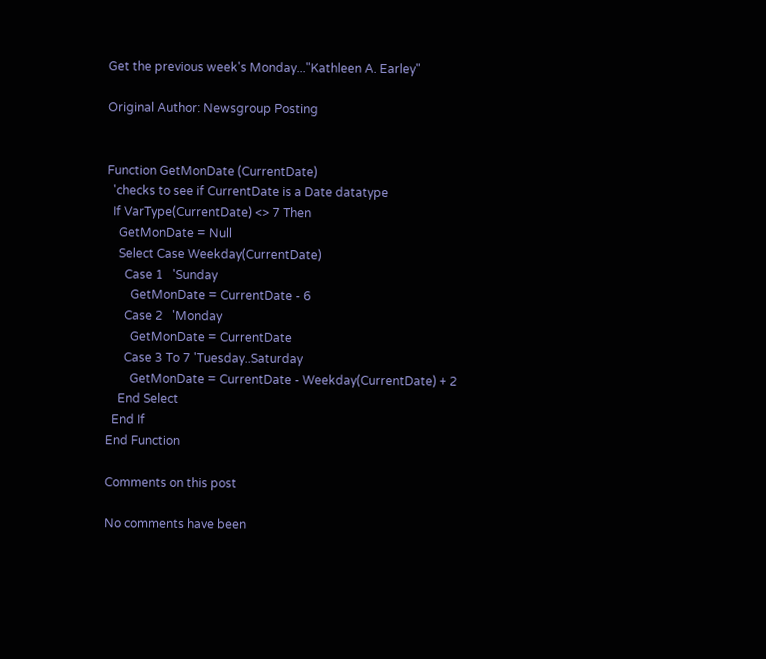Get the previous week's Monday..."Kathleen A. Earley"

Original Author: Newsgroup Posting


Function GetMonDate (CurrentDate)
  'checks to see if CurrentDate is a Date datatype
  If VarType(CurrentDate) <> 7 Then
    GetMonDate = Null
    Select Case Weekday(CurrentDate)
      Case 1   'Sunday
        GetMonDate = CurrentDate - 6
      Case 2   'Monday
        GetMonDate = CurrentDate
      Case 3 To 7 'Tuesday..Saturday
        GetMonDate = CurrentDate - Weekday(CurrentDate) + 2
    End Select
  End If
End Function

Comments on this post

No comments have been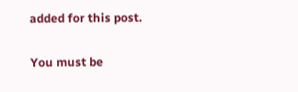added for this post.

You must be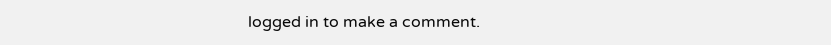logged in to make a comment.